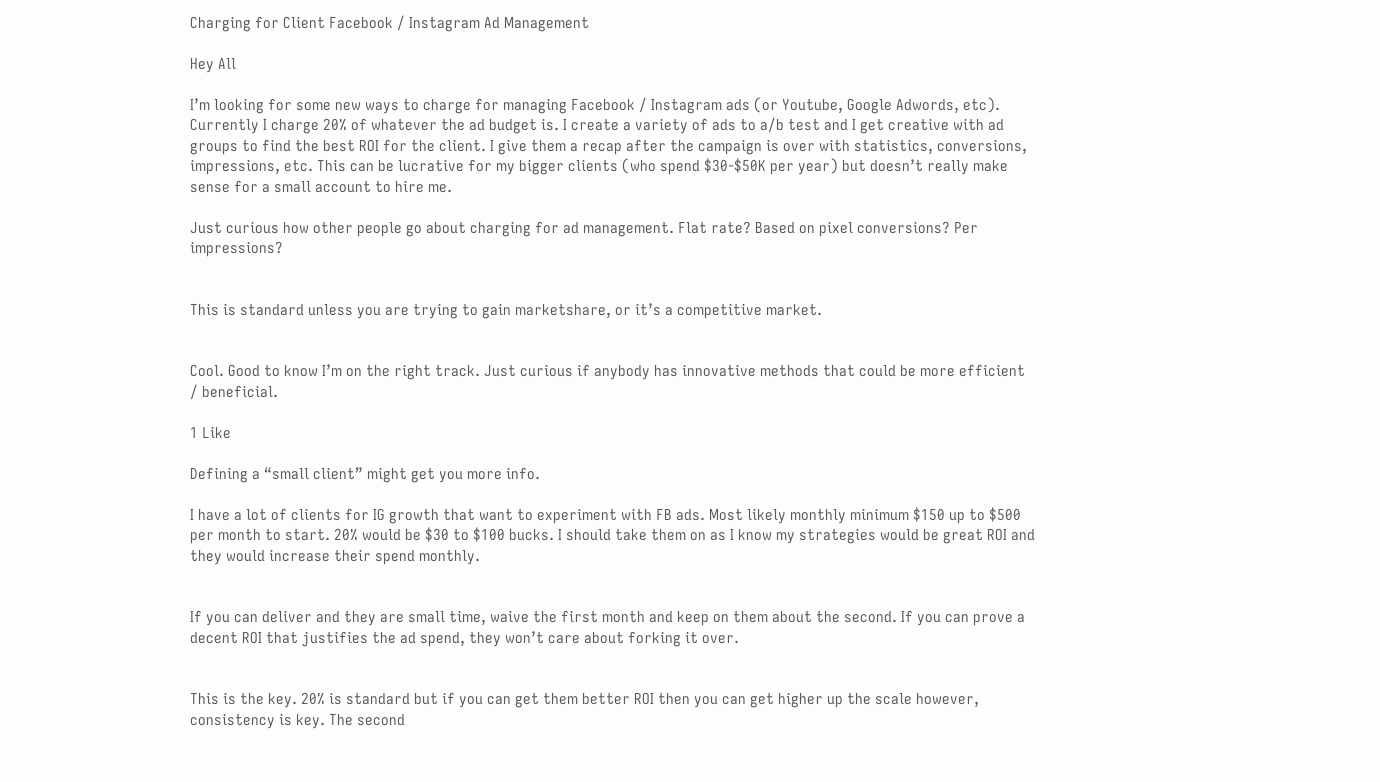Charging for Client Facebook / Instagram Ad Management

Hey All

I’m looking for some new ways to charge for managing Facebook / Instagram ads (or Youtube, Google Adwords, etc). Currently I charge 20% of whatever the ad budget is. I create a variety of ads to a/b test and I get creative with ad groups to find the best ROI for the client. I give them a recap after the campaign is over with statistics, conversions, impressions, etc. This can be lucrative for my bigger clients (who spend $30-$50K per year) but doesn’t really make sense for a small account to hire me.

Just curious how other people go about charging for ad management. Flat rate? Based on pixel conversions? Per impressions?


This is standard unless you are trying to gain marketshare, or it’s a competitive market.


Cool. Good to know I’m on the right track. Just curious if anybody has innovative methods that could be more efficient / beneficial.

1 Like

Defining a “small client” might get you more info.

I have a lot of clients for IG growth that want to experiment with FB ads. Most likely monthly minimum $150 up to $500 per month to start. 20% would be $30 to $100 bucks. I should take them on as I know my strategies would be great ROI and they would increase their spend monthly.


If you can deliver and they are small time, waive the first month and keep on them about the second. If you can prove a decent ROI that justifies the ad spend, they won’t care about forking it over.


This is the key. 20% is standard but if you can get them better ROI then you can get higher up the scale however, consistency is key. The second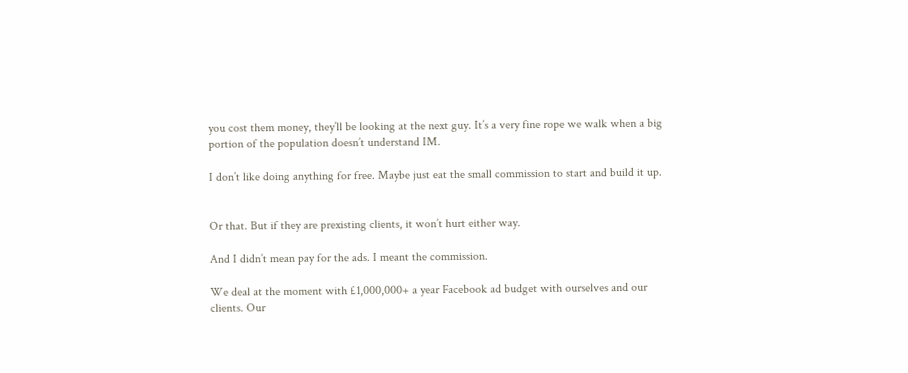you cost them money, they’ll be looking at the next guy. It’s a very fine rope we walk when a big portion of the population doesn’t understand IM.

I don’t like doing anything for free. Maybe just eat the small commission to start and build it up.


Or that. But if they are prexisting clients, it won’t hurt either way.

And I didn’t mean pay for the ads. I meant the commission.

We deal at the moment with £1,000,000+ a year Facebook ad budget with ourselves and our clients. Our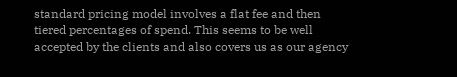standard pricing model involves a flat fee and then tiered percentages of spend. This seems to be well accepted by the clients and also covers us as our agency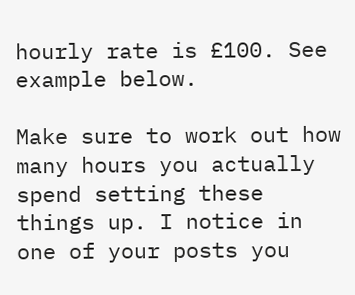hourly rate is £100. See example below.

Make sure to work out how many hours you actually spend setting these things up. I notice in one of your posts you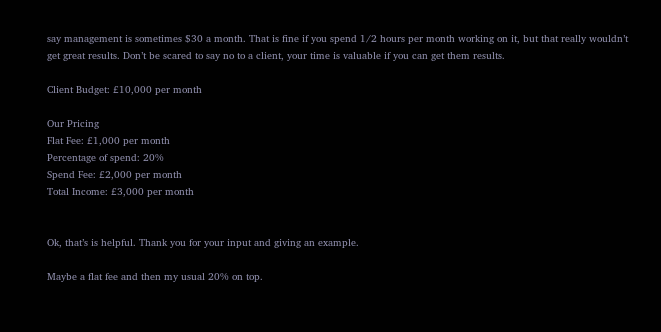say management is sometimes $30 a month. That is fine if you spend 1/2 hours per month working on it, but that really wouldn’t get great results. Don’t be scared to say no to a client, your time is valuable if you can get them results.

Client Budget: £10,000 per month

Our Pricing
Flat Fee: £1,000 per month
Percentage of spend: 20%
Spend Fee: £2,000 per month
Total Income: £3,000 per month


Ok, that’s is helpful. Thank you for your input and giving an example.

Maybe a flat fee and then my usual 20% on top.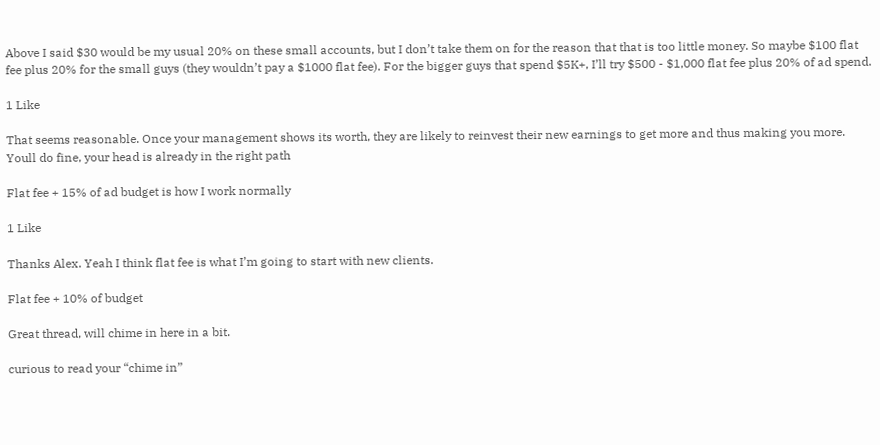Above I said $30 would be my usual 20% on these small accounts, but I don’t take them on for the reason that that is too little money. So maybe $100 flat fee plus 20% for the small guys (they wouldn’t pay a $1000 flat fee). For the bigger guys that spend $5K+, I’ll try $500 - $1,000 flat fee plus 20% of ad spend.

1 Like

That seems reasonable. Once your management shows its worth, they are likely to reinvest their new earnings to get more and thus making you more. Youll do fine, your head is already in the right path

Flat fee + 15% of ad budget is how I work normally

1 Like

Thanks Alex. Yeah I think flat fee is what I’m going to start with new clients.

Flat fee + 10% of budget

Great thread, will chime in here in a bit.

curious to read your “chime in”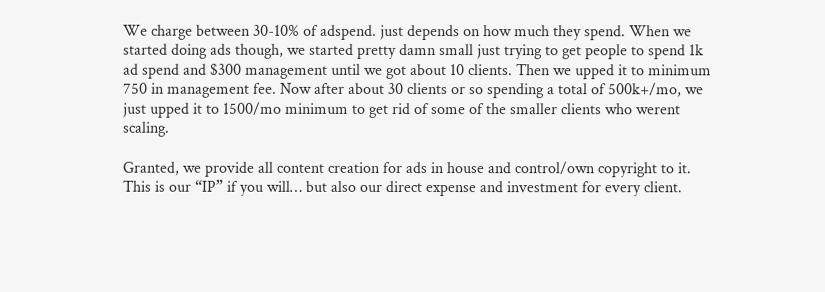We charge between 30-10% of adspend. just depends on how much they spend. When we started doing ads though, we started pretty damn small just trying to get people to spend 1k ad spend and $300 management until we got about 10 clients. Then we upped it to minimum 750 in management fee. Now after about 30 clients or so spending a total of 500k+/mo, we just upped it to 1500/mo minimum to get rid of some of the smaller clients who werent scaling.

Granted, we provide all content creation for ads in house and control/own copyright to it. This is our “IP” if you will… but also our direct expense and investment for every client.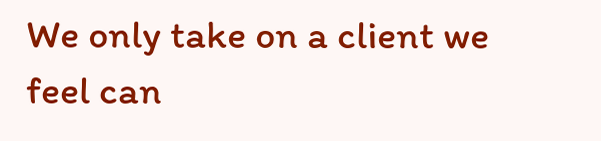We only take on a client we feel can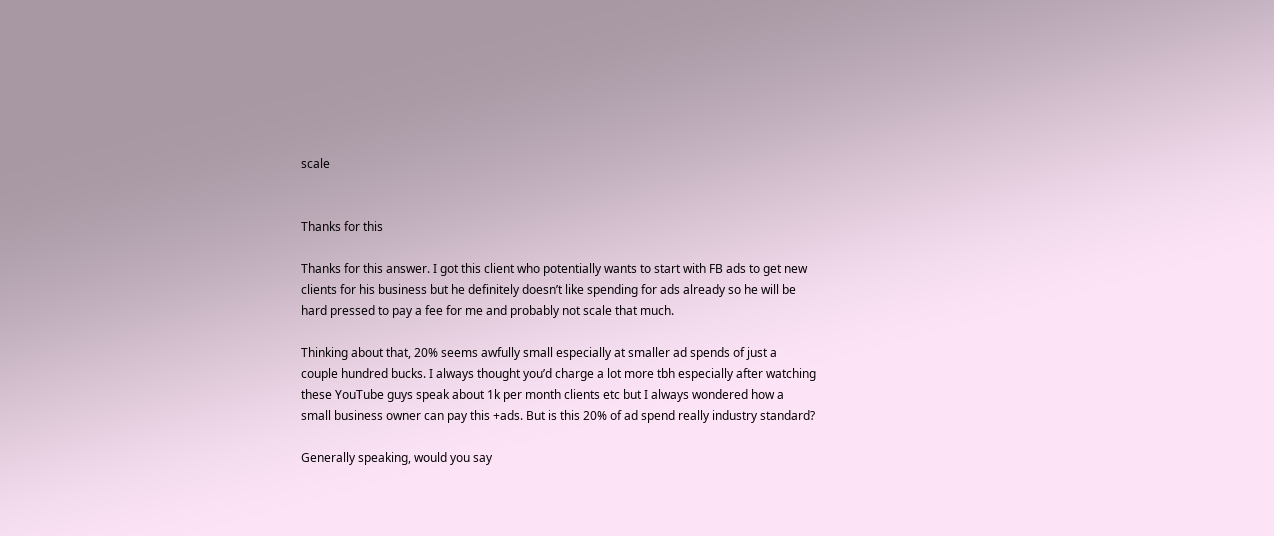scale


Thanks for this

Thanks for this answer. I got this client who potentially wants to start with FB ads to get new clients for his business but he definitely doesn’t like spending for ads already so he will be hard pressed to pay a fee for me and probably not scale that much.

Thinking about that, 20% seems awfully small especially at smaller ad spends of just a couple hundred bucks. I always thought you’d charge a lot more tbh especially after watching these YouTube guys speak about 1k per month clients etc but I always wondered how a small business owner can pay this +ads. But is this 20% of ad spend really industry standard?

Generally speaking, would you say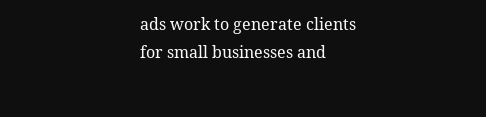ads work to generate clients for small businesses and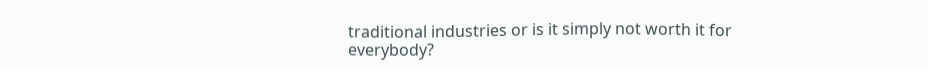traditional industries or is it simply not worth it for everybody?